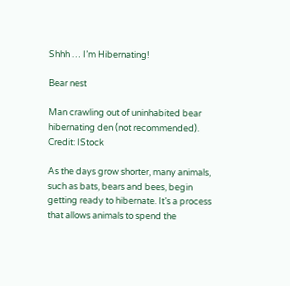Shhh … I’m Hibernating!

Bear nest

Man crawling out of uninhabited bear hibernating den (not recommended). Credit: IStock

As the days grow shorter, many animals, such as bats, bears and bees, begin getting ready to hibernate. It’s a process that allows animals to spend the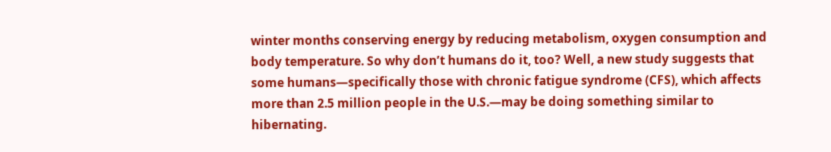winter months conserving energy by reducing metabolism, oxygen consumption and body temperature. So why don’t humans do it, too? Well, a new study suggests that some humans—specifically those with chronic fatigue syndrome (CFS), which affects more than 2.5 million people in the U.S.—may be doing something similar to hibernating.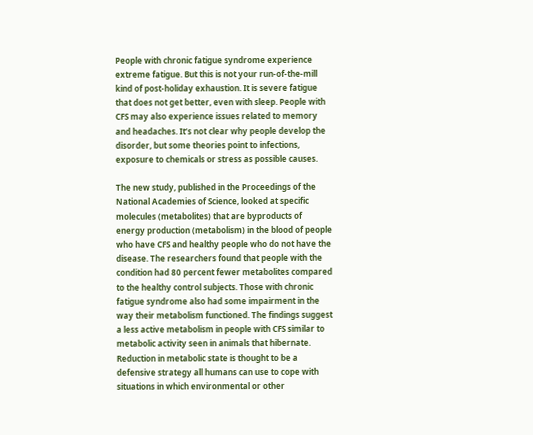People with chronic fatigue syndrome experience extreme fatigue. But this is not your run-of-the-mill kind of post-holiday exhaustion. It is severe fatigue that does not get better, even with sleep. People with CFS may also experience issues related to memory and headaches. It’s not clear why people develop the disorder, but some theories point to infections, exposure to chemicals or stress as possible causes.

The new study, published in the Proceedings of the National Academies of Science, looked at specific molecules (metabolites) that are byproducts of energy production (metabolism) in the blood of people who have CFS and healthy people who do not have the disease. The researchers found that people with the condition had 80 percent fewer metabolites compared to the healthy control subjects. Those with chronic fatigue syndrome also had some impairment in the way their metabolism functioned. The findings suggest a less active metabolism in people with CFS similar to metabolic activity seen in animals that hibernate. Reduction in metabolic state is thought to be a defensive strategy all humans can use to cope with situations in which environmental or other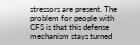stressors are present. The problem for people with CFS is that this defense mechanism stays turned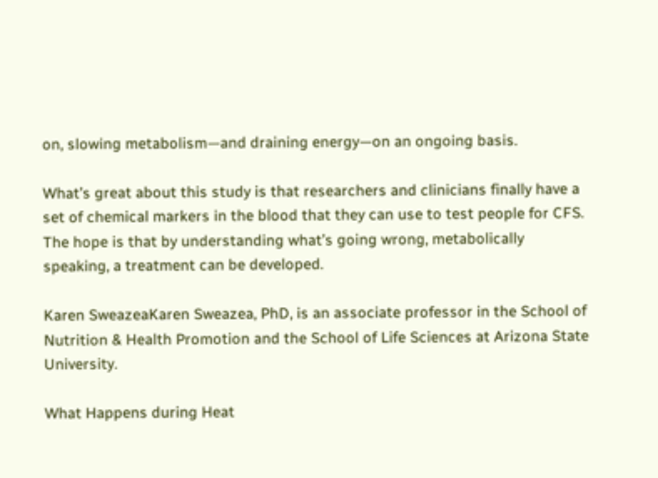on, slowing metabolism—and draining energy—on an ongoing basis.

What’s great about this study is that researchers and clinicians finally have a set of chemical markers in the blood that they can use to test people for CFS. The hope is that by understanding what’s going wrong, metabolically speaking, a treatment can be developed.

Karen SweazeaKaren Sweazea, PhD, is an associate professor in the School of Nutrition & Health Promotion and the School of Life Sciences at Arizona State University.

What Happens during Heat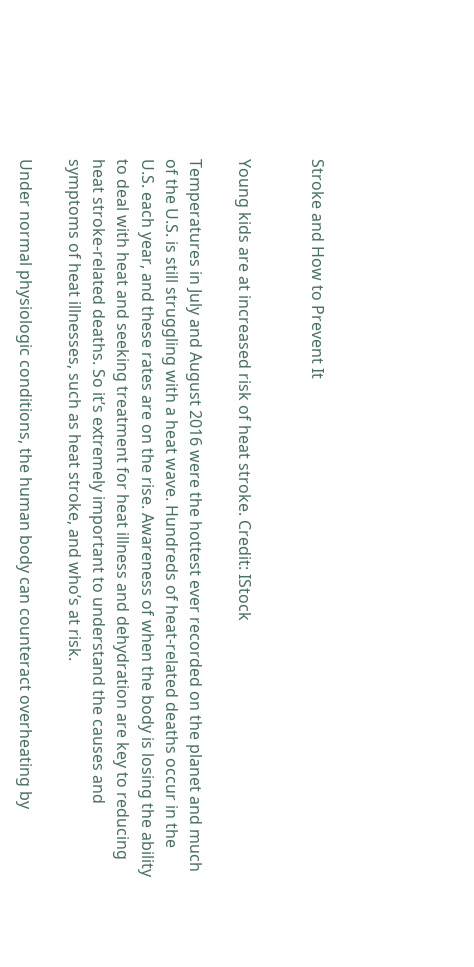Stroke and How to Prevent It


Young kids are at increased risk of heat stroke. Credit: IStock

Temperatures in July and August 2016 were the hottest ever recorded on the planet and much of the U.S. is still struggling with a heat wave. Hundreds of heat-related deaths occur in the U.S. each year, and these rates are on the rise. Awareness of when the body is losing the ability to deal with heat and seeking treatment for heat illness and dehydration are key to reducing heat stroke-related deaths. So it’s extremely important to understand the causes and symptoms of heat illnesses, such as heat stroke, and who’s at risk.

Under normal physiologic conditions, the human body can counteract overheating by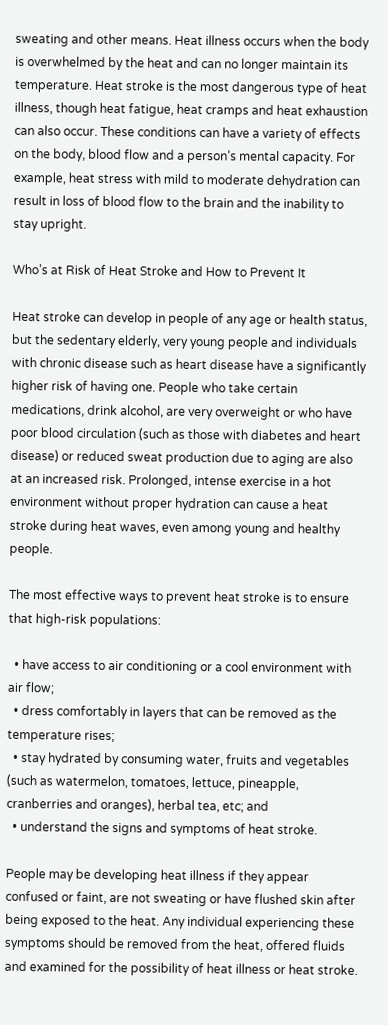sweating and other means. Heat illness occurs when the body is overwhelmed by the heat and can no longer maintain its temperature. Heat stroke is the most dangerous type of heat illness, though heat fatigue, heat cramps and heat exhaustion can also occur. These conditions can have a variety of effects on the body, blood flow and a person’s mental capacity. For example, heat stress with mild to moderate dehydration can result in loss of blood flow to the brain and the inability to stay upright.

Who’s at Risk of Heat Stroke and How to Prevent It

Heat stroke can develop in people of any age or health status, but the sedentary elderly, very young people and individuals with chronic disease such as heart disease have a significantly higher risk of having one. People who take certain medications, drink alcohol, are very overweight or who have poor blood circulation (such as those with diabetes and heart disease) or reduced sweat production due to aging are also at an increased risk. Prolonged, intense exercise in a hot environment without proper hydration can cause a heat stroke during heat waves, even among young and healthy people.

The most effective ways to prevent heat stroke is to ensure that high-risk populations:

  • have access to air conditioning or a cool environment with air flow;
  • dress comfortably in layers that can be removed as the temperature rises;
  • stay hydrated by consuming water, fruits and vegetables (such as watermelon, tomatoes, lettuce, pineapple, cranberries and oranges), herbal tea, etc; and
  • understand the signs and symptoms of heat stroke.

People may be developing heat illness if they appear confused or faint, are not sweating or have flushed skin after being exposed to the heat. Any individual experiencing these symptoms should be removed from the heat, offered fluids and examined for the possibility of heat illness or heat stroke.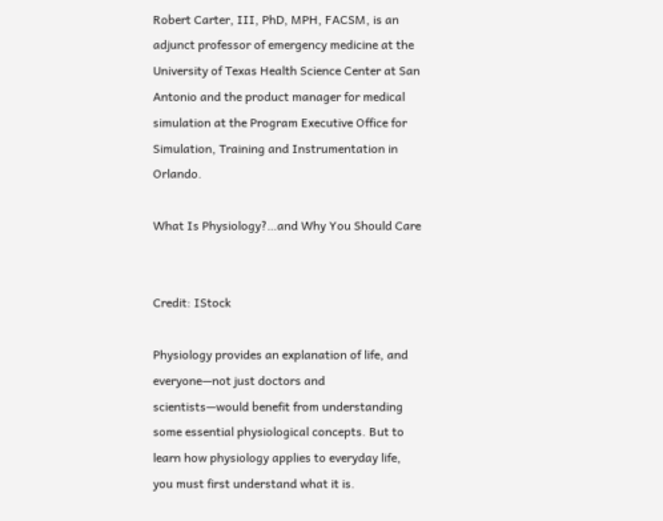Robert Carter, III, PhD, MPH, FACSM, is an adjunct professor of emergency medicine at the University of Texas Health Science Center at San Antonio and the product manager for medical simulation at the Program Executive Office for Simulation, Training and Instrumentation in Orlando.

What Is Physiology?…and Why You Should Care


Credit: IStock

Physiology provides an explanation of life, and everyone—not just doctors and scientists—would benefit from understanding some essential physiological concepts. But to learn how physiology applies to everyday life, you must first understand what it is.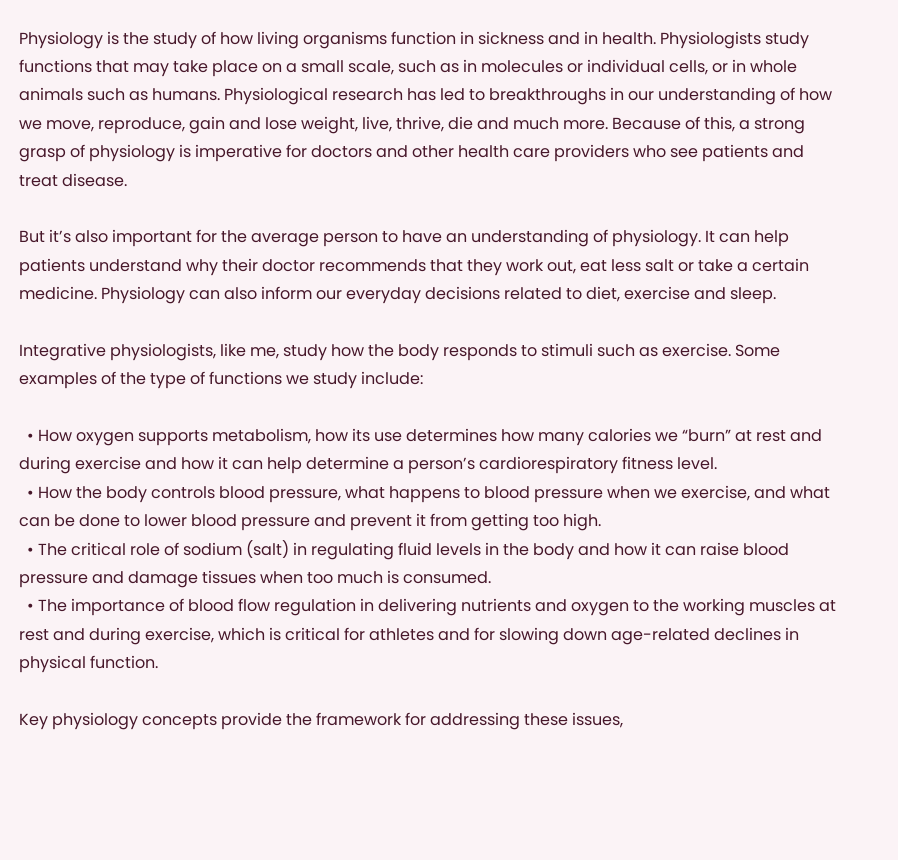Physiology is the study of how living organisms function in sickness and in health. Physiologists study functions that may take place on a small scale, such as in molecules or individual cells, or in whole animals such as humans. Physiological research has led to breakthroughs in our understanding of how we move, reproduce, gain and lose weight, live, thrive, die and much more. Because of this, a strong grasp of physiology is imperative for doctors and other health care providers who see patients and treat disease.

But it’s also important for the average person to have an understanding of physiology. It can help patients understand why their doctor recommends that they work out, eat less salt or take a certain medicine. Physiology can also inform our everyday decisions related to diet, exercise and sleep.

Integrative physiologists, like me, study how the body responds to stimuli such as exercise. Some examples of the type of functions we study include:

  • How oxygen supports metabolism, how its use determines how many calories we “burn” at rest and during exercise and how it can help determine a person’s cardiorespiratory fitness level.
  • How the body controls blood pressure, what happens to blood pressure when we exercise, and what can be done to lower blood pressure and prevent it from getting too high.
  • The critical role of sodium (salt) in regulating fluid levels in the body and how it can raise blood pressure and damage tissues when too much is consumed.
  • The importance of blood flow regulation in delivering nutrients and oxygen to the working muscles at rest and during exercise, which is critical for athletes and for slowing down age-related declines in physical function.

Key physiology concepts provide the framework for addressing these issues,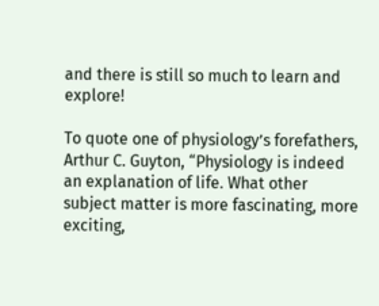and there is still so much to learn and explore!

To quote one of physiology’s forefathers, Arthur C. Guyton, “Physiology is indeed an explanation of life. What other subject matter is more fascinating, more exciting,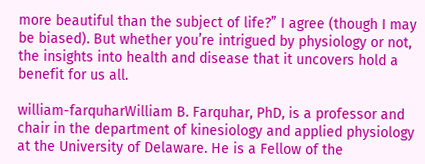more beautiful than the subject of life?” I agree (though I may be biased). But whether you’re intrigued by physiology or not, the insights into health and disease that it uncovers hold a benefit for us all.

william-farquharWilliam B. Farquhar, PhD, is a professor and chair in the department of kinesiology and applied physiology at the University of Delaware. He is a Fellow of the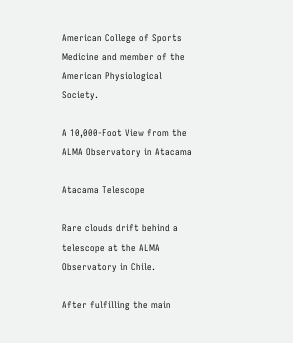American College of Sports Medicine and member of the American Physiological Society.

A 10,000-Foot View from the ALMA Observatory in Atacama

Atacama Telescope

Rare clouds drift behind a telescope at the ALMA Observatory in Chile.

After fulfilling the main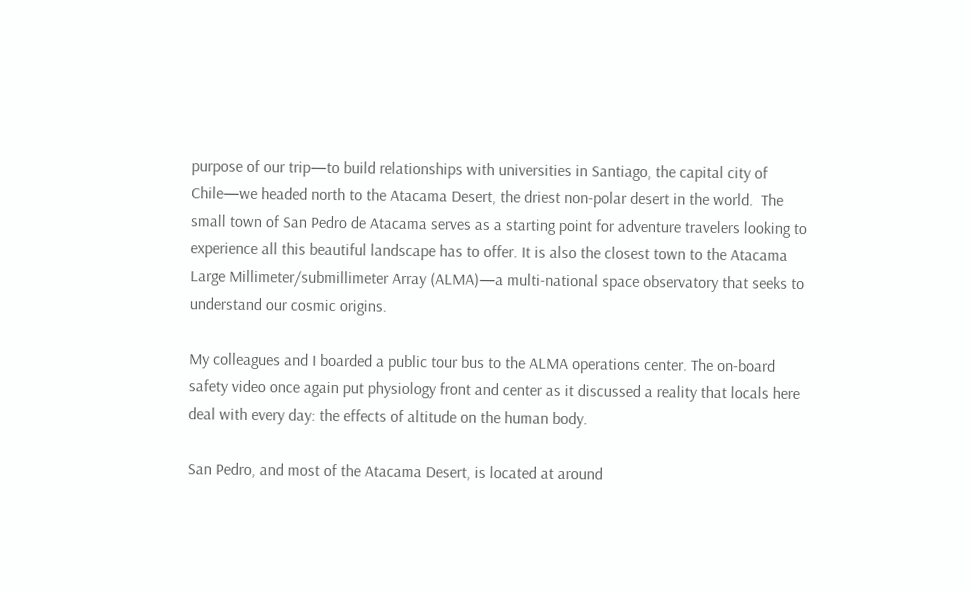purpose of our trip—to build relationships with universities in Santiago, the capital city of Chile—we headed north to the Atacama Desert, the driest non-polar desert in the world.  The small town of San Pedro de Atacama serves as a starting point for adventure travelers looking to experience all this beautiful landscape has to offer. It is also the closest town to the Atacama Large Millimeter/submillimeter Array (ALMA)—a multi-national space observatory that seeks to understand our cosmic origins.

My colleagues and I boarded a public tour bus to the ALMA operations center. The on-board safety video once again put physiology front and center as it discussed a reality that locals here deal with every day: the effects of altitude on the human body.

San Pedro, and most of the Atacama Desert, is located at around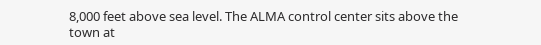8,000 feet above sea level. The ALMA control center sits above the town at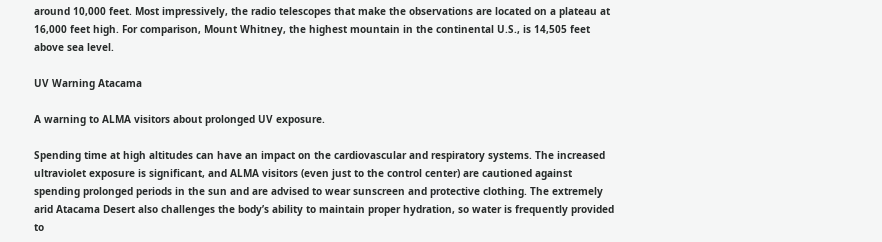around 10,000 feet. Most impressively, the radio telescopes that make the observations are located on a plateau at 16,000 feet high. For comparison, Mount Whitney, the highest mountain in the continental U.S., is 14,505 feet above sea level.

UV Warning Atacama

A warning to ALMA visitors about prolonged UV exposure.

Spending time at high altitudes can have an impact on the cardiovascular and respiratory systems. The increased ultraviolet exposure is significant, and ALMA visitors (even just to the control center) are cautioned against spending prolonged periods in the sun and are advised to wear sunscreen and protective clothing. The extremely arid Atacama Desert also challenges the body’s ability to maintain proper hydration, so water is frequently provided to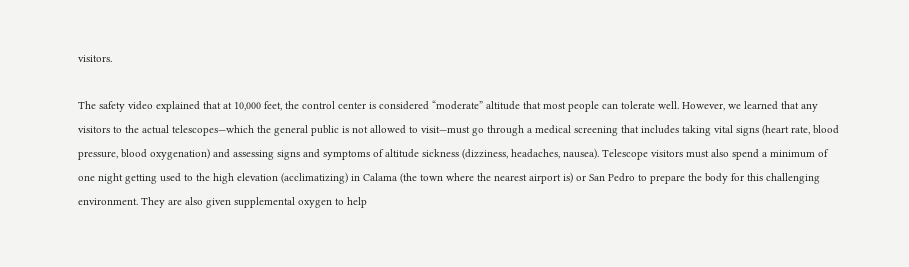visitors.

The safety video explained that at 10,000 feet, the control center is considered “moderate” altitude that most people can tolerate well. However, we learned that any visitors to the actual telescopes—which the general public is not allowed to visit—must go through a medical screening that includes taking vital signs (heart rate, blood pressure, blood oxygenation) and assessing signs and symptoms of altitude sickness (dizziness, headaches, nausea). Telescope visitors must also spend a minimum of one night getting used to the high elevation (acclimatizing) in Calama (the town where the nearest airport is) or San Pedro to prepare the body for this challenging environment. They are also given supplemental oxygen to help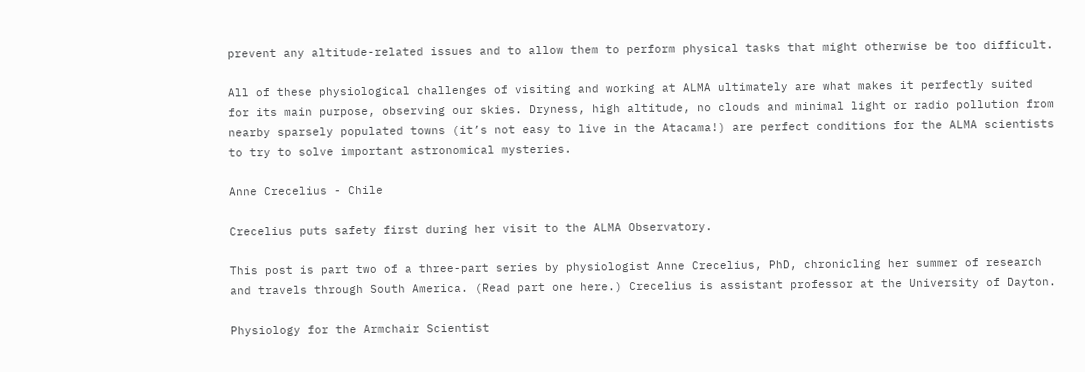prevent any altitude-related issues and to allow them to perform physical tasks that might otherwise be too difficult.

All of these physiological challenges of visiting and working at ALMA ultimately are what makes it perfectly suited for its main purpose, observing our skies. Dryness, high altitude, no clouds and minimal light or radio pollution from nearby sparsely populated towns (it’s not easy to live in the Atacama!) are perfect conditions for the ALMA scientists to try to solve important astronomical mysteries.

Anne Crecelius - Chile

Crecelius puts safety first during her visit to the ALMA Observatory.

This post is part two of a three-part series by physiologist Anne Crecelius, PhD, chronicling her summer of research and travels through South America. (Read part one here.) Crecelius is assistant professor at the University of Dayton.

Physiology for the Armchair Scientist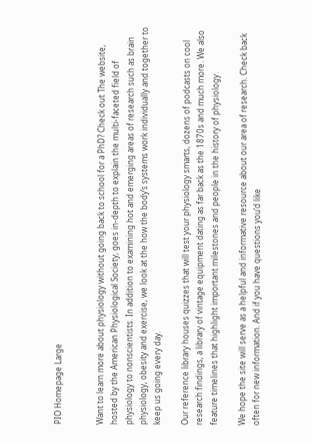PIO Homepage Large


Want to learn more about physiology without going back to school for a PhD? Check out The website, hosted by the American Physiological Society, goes in-depth to explain the multi-faceted field of physiology to nonscientists. In addition to examining hot and emerging areas of research such as brain physiology, obesity and exercise, we look at the how the body’s systems work individually and together to keep us going every day.

Our reference library houses quizzes that will test your physiology smarts, dozens of podcasts on cool research findings, a library of vintage equipment dating as far back as the 1870s and much more. We also feature timelines that highlight important milestones and people in the history of physiology.

We hope the site will serve as a helpful and informative resource about our area of research. Check back often for new information. And if you have questions you’d like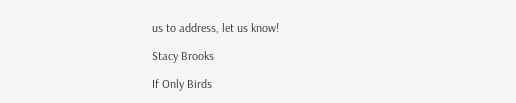us to address, let us know!

Stacy Brooks

If Only Birds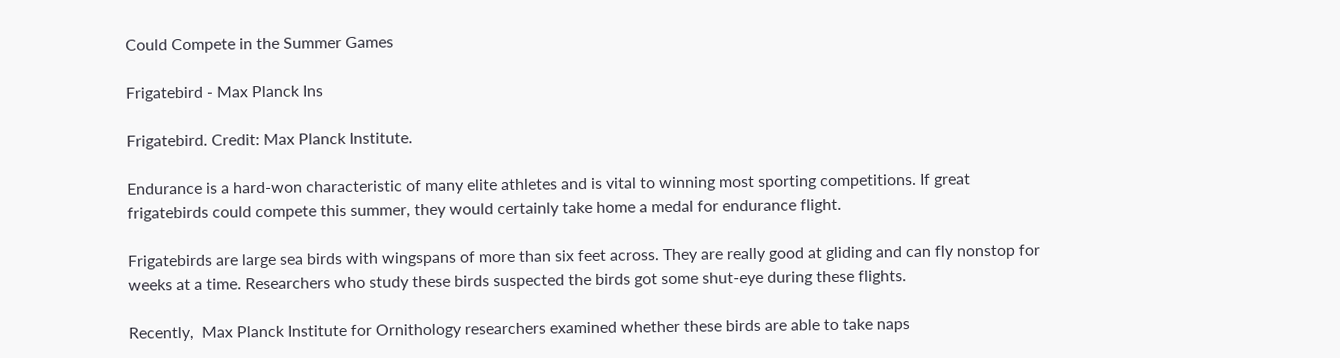Could Compete in the Summer Games

Frigatebird - Max Planck Ins

Frigatebird. Credit: Max Planck Institute.

Endurance is a hard-won characteristic of many elite athletes and is vital to winning most sporting competitions. If great frigatebirds could compete this summer, they would certainly take home a medal for endurance flight.

Frigatebirds are large sea birds with wingspans of more than six feet across. They are really good at gliding and can fly nonstop for weeks at a time. Researchers who study these birds suspected the birds got some shut-eye during these flights.

Recently,  Max Planck Institute for Ornithology researchers examined whether these birds are able to take naps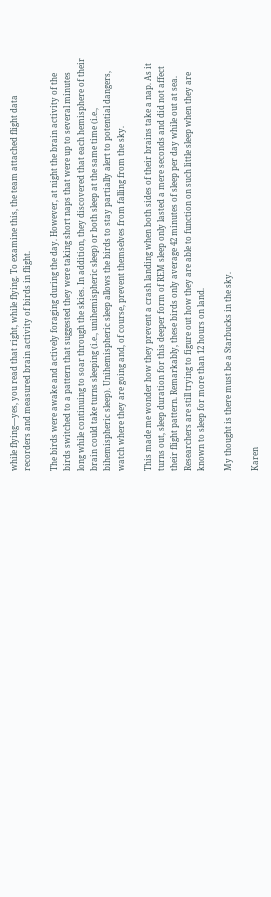while flying—yes, you read that right, while flying. To examine this, the team attached flight data recorders and measured brain activity of birds in flight.

The birds were awake and actively foraging during the day. However, at night the brain activity of the birds switched to a pattern that suggested they were taking short naps that were up to several minutes long while continuing to soar through the skies. In addition, they discovered that each hemisphere of their brain could take turns sleeping (i.e., unihemispheric sleep) or both sleep at the same time (i.e., bihemispheric sleep). Unihemispheric sleep allows the birds to stay partially alert to potential dangers,  watch where they are going and, of course, prevent themselves from falling from the sky.

This made me wonder how they prevent a crash landing when both sides of their brains take a nap. As it turns out, sleep duration for this deeper form of REM sleep only lasted a mere seconds and did not affect their flight pattern. Remarkably, these birds only average 42 minutes of sleep per day while out at sea. Researchers are still trying to figure out how they are able to function on such little sleep when they are known to sleep for more than 12 hours on land.

My thought is there must be a Starbucks in the sky.

Karen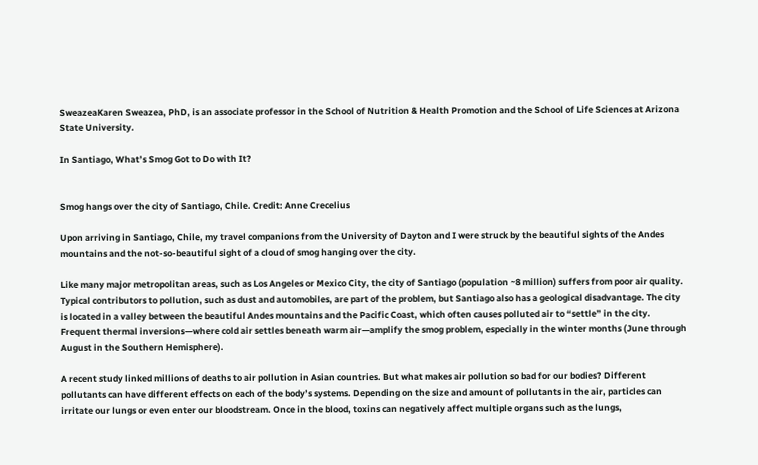SweazeaKaren Sweazea, PhD, is an associate professor in the School of Nutrition & Health Promotion and the School of Life Sciences at Arizona State University.

In Santiago, What’s Smog Got to Do with It?


Smog hangs over the city of Santiago, Chile. Credit: Anne Crecelius

Upon arriving in Santiago, Chile, my travel companions from the University of Dayton and I were struck by the beautiful sights of the Andes mountains and the not-so-beautiful sight of a cloud of smog hanging over the city.

Like many major metropolitan areas, such as Los Angeles or Mexico City, the city of Santiago (population ~8 million) suffers from poor air quality. Typical contributors to pollution, such as dust and automobiles, are part of the problem, but Santiago also has a geological disadvantage. The city is located in a valley between the beautiful Andes mountains and the Pacific Coast, which often causes polluted air to “settle” in the city. Frequent thermal inversions—where cold air settles beneath warm air—amplify the smog problem, especially in the winter months (June through August in the Southern Hemisphere).

A recent study linked millions of deaths to air pollution in Asian countries. But what makes air pollution so bad for our bodies? Different pollutants can have different effects on each of the body’s systems. Depending on the size and amount of pollutants in the air, particles can irritate our lungs or even enter our bloodstream. Once in the blood, toxins can negatively affect multiple organs such as the lungs,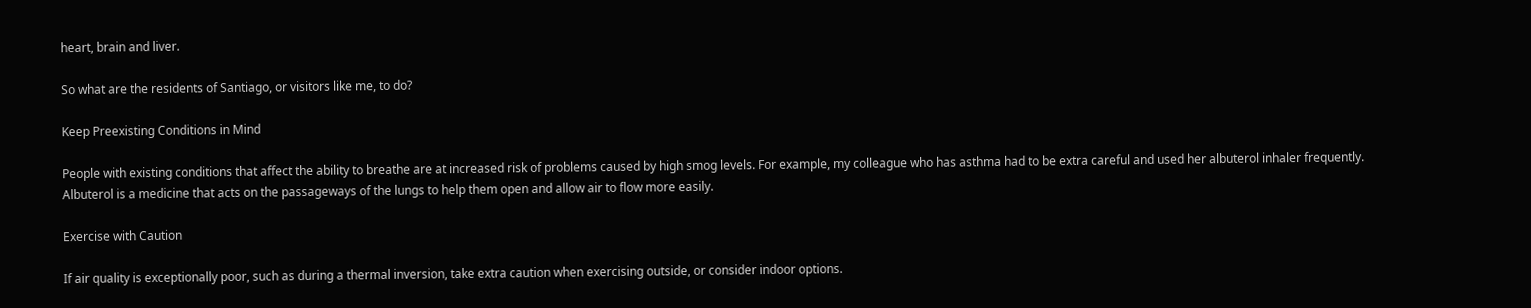heart, brain and liver.

So what are the residents of Santiago, or visitors like me, to do?

Keep Preexisting Conditions in Mind

People with existing conditions that affect the ability to breathe are at increased risk of problems caused by high smog levels. For example, my colleague who has asthma had to be extra careful and used her albuterol inhaler frequently. Albuterol is a medicine that acts on the passageways of the lungs to help them open and allow air to flow more easily.

Exercise with Caution

If air quality is exceptionally poor, such as during a thermal inversion, take extra caution when exercising outside, or consider indoor options.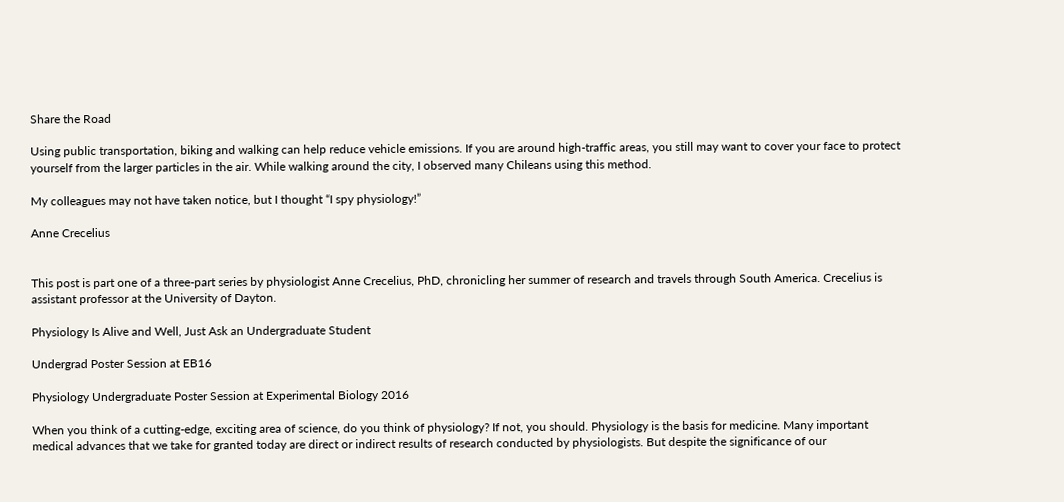Share the Road

Using public transportation, biking and walking can help reduce vehicle emissions. If you are around high-traffic areas, you still may want to cover your face to protect yourself from the larger particles in the air. While walking around the city, I observed many Chileans using this method.

My colleagues may not have taken notice, but I thought “I spy physiology!”

Anne Crecelius


This post is part one of a three-part series by physiologist Anne Crecelius, PhD, chronicling her summer of research and travels through South America. Crecelius is assistant professor at the University of Dayton.

Physiology Is Alive and Well, Just Ask an Undergraduate Student

Undergrad Poster Session at EB16

Physiology Undergraduate Poster Session at Experimental Biology 2016

When you think of a cutting-edge, exciting area of science, do you think of physiology? If not, you should. Physiology is the basis for medicine. Many important medical advances that we take for granted today are direct or indirect results of research conducted by physiologists. But despite the significance of our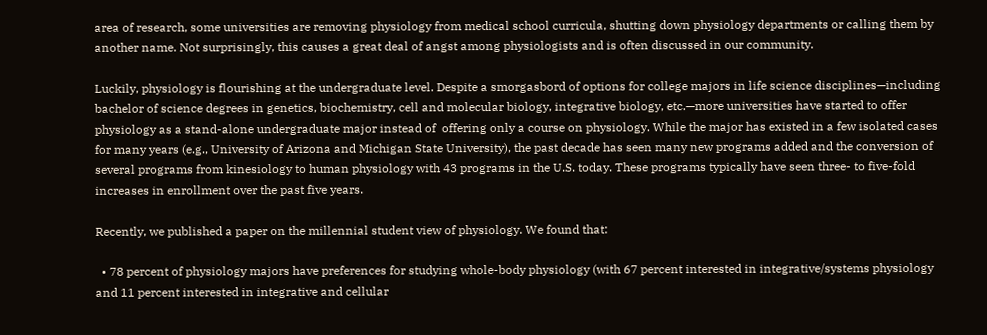area of research, some universities are removing physiology from medical school curricula, shutting down physiology departments or calling them by another name. Not surprisingly, this causes a great deal of angst among physiologists and is often discussed in our community.

Luckily, physiology is flourishing at the undergraduate level. Despite a smorgasbord of options for college majors in life science disciplines—including bachelor of science degrees in genetics, biochemistry, cell and molecular biology, integrative biology, etc.—more universities have started to offer physiology as a stand-alone undergraduate major instead of  offering only a course on physiology. While the major has existed in a few isolated cases for many years (e.g., University of Arizona and Michigan State University), the past decade has seen many new programs added and the conversion of several programs from kinesiology to human physiology with 43 programs in the U.S. today. These programs typically have seen three- to five-fold increases in enrollment over the past five years.

Recently, we published a paper on the millennial student view of physiology. We found that:

  • 78 percent of physiology majors have preferences for studying whole-body physiology (with 67 percent interested in integrative/systems physiology and 11 percent interested in integrative and cellular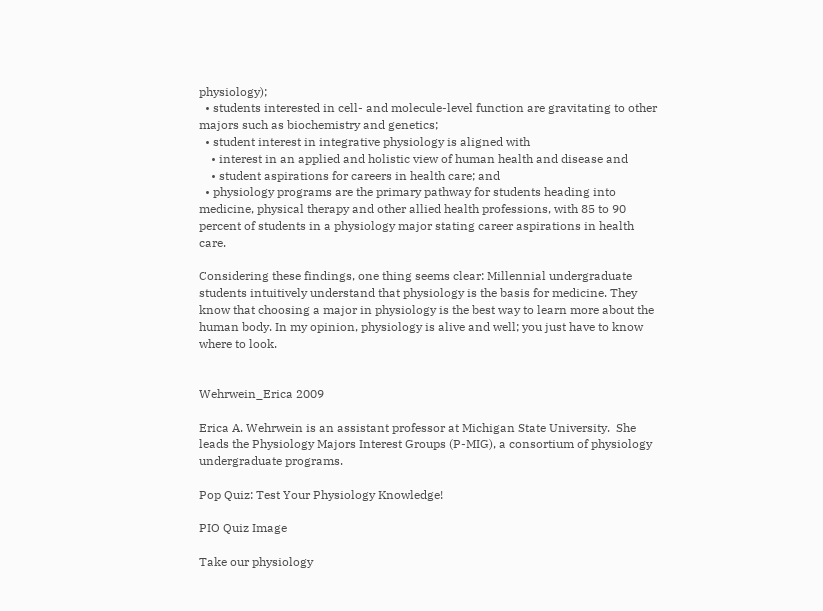physiology);
  • students interested in cell- and molecule-level function are gravitating to other majors such as biochemistry and genetics;
  • student interest in integrative physiology is aligned with
    • interest in an applied and holistic view of human health and disease and
    • student aspirations for careers in health care; and
  • physiology programs are the primary pathway for students heading into medicine, physical therapy and other allied health professions, with 85 to 90 percent of students in a physiology major stating career aspirations in health care.

Considering these findings, one thing seems clear: Millennial undergraduate students intuitively understand that physiology is the basis for medicine. They know that choosing a major in physiology is the best way to learn more about the human body. In my opinion, physiology is alive and well; you just have to know where to look.


Wehrwein_Erica 2009

Erica A. Wehrwein is an assistant professor at Michigan State University.  She leads the Physiology Majors Interest Groups (P-MIG), a consortium of physiology undergraduate programs.

Pop Quiz: Test Your Physiology Knowledge!

PIO Quiz Image

Take our physiology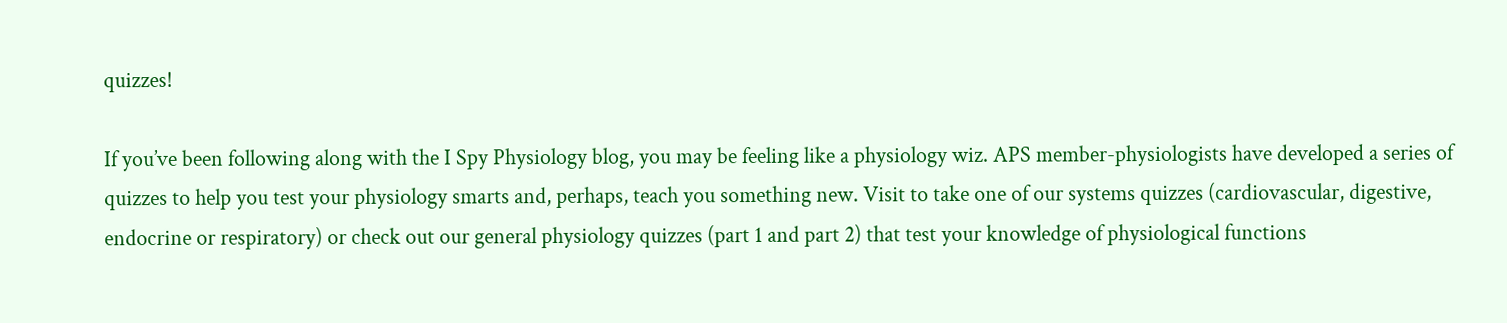quizzes!

If you’ve been following along with the I Spy Physiology blog, you may be feeling like a physiology wiz. APS member-physiologists have developed a series of quizzes to help you test your physiology smarts and, perhaps, teach you something new. Visit to take one of our systems quizzes (cardiovascular, digestive, endocrine or respiratory) or check out our general physiology quizzes (part 1 and part 2) that test your knowledge of physiological functions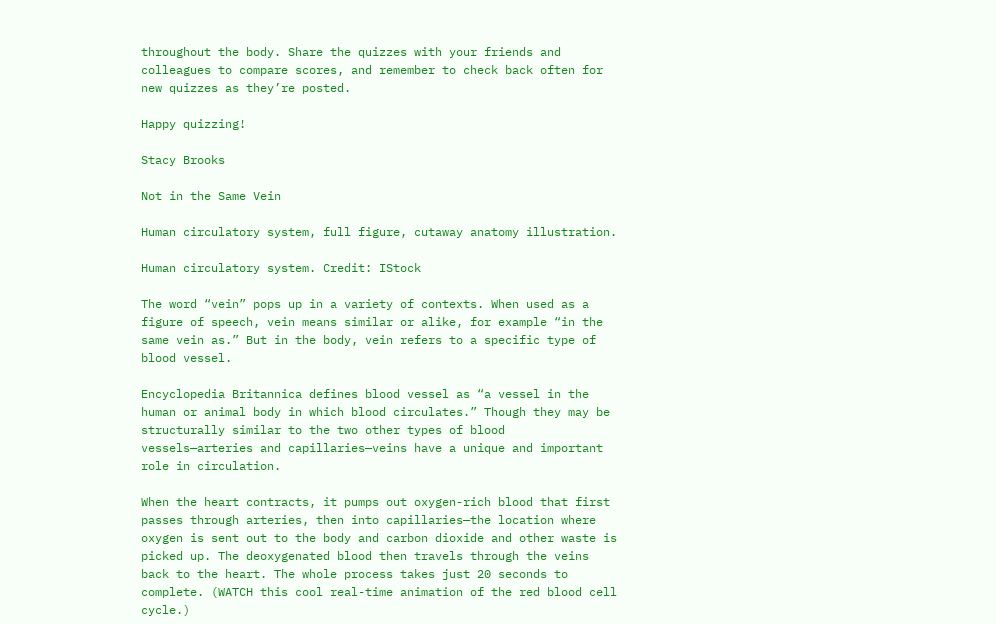throughout the body. Share the quizzes with your friends and colleagues to compare scores, and remember to check back often for new quizzes as they’re posted.

Happy quizzing!

Stacy Brooks

Not in the Same Vein

Human circulatory system, full figure, cutaway anatomy illustration.

Human circulatory system. Credit: IStock

The word “vein” pops up in a variety of contexts. When used as a figure of speech, vein means similar or alike, for example “in the same vein as.” But in the body, vein refers to a specific type of blood vessel.

Encyclopedia Britannica defines blood vessel as “a vessel in the human or animal body in which blood circulates.” Though they may be structurally similar to the two other types of blood vessels—arteries and capillaries—veins have a unique and important role in circulation.

When the heart contracts, it pumps out oxygen-rich blood that first passes through arteries, then into capillaries—the location where oxygen is sent out to the body and carbon dioxide and other waste is picked up. The deoxygenated blood then travels through the veins back to the heart. The whole process takes just 20 seconds to complete. (WATCH this cool real-time animation of the red blood cell cycle.)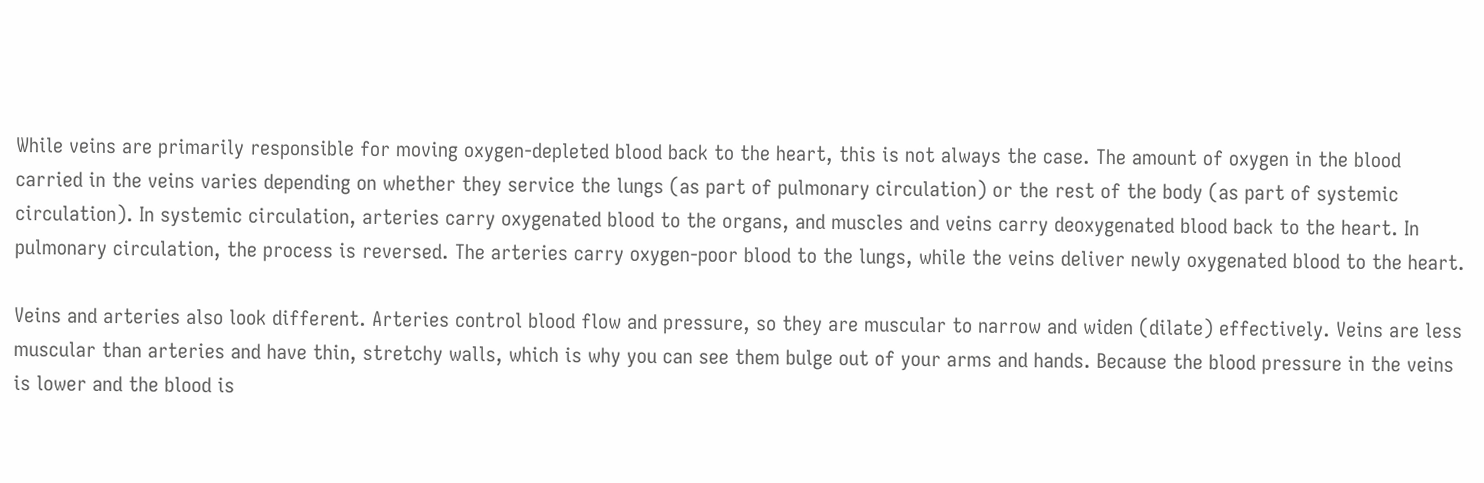While veins are primarily responsible for moving oxygen-depleted blood back to the heart, this is not always the case. The amount of oxygen in the blood carried in the veins varies depending on whether they service the lungs (as part of pulmonary circulation) or the rest of the body (as part of systemic circulation). In systemic circulation, arteries carry oxygenated blood to the organs, and muscles and veins carry deoxygenated blood back to the heart. In pulmonary circulation, the process is reversed. The arteries carry oxygen-poor blood to the lungs, while the veins deliver newly oxygenated blood to the heart.

Veins and arteries also look different. Arteries control blood flow and pressure, so they are muscular to narrow and widen (dilate) effectively. Veins are less muscular than arteries and have thin, stretchy walls, which is why you can see them bulge out of your arms and hands. Because the blood pressure in the veins is lower and the blood is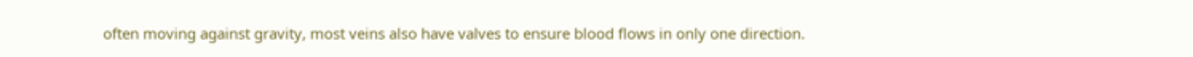often moving against gravity, most veins also have valves to ensure blood flows in only one direction.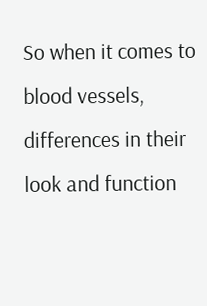So when it comes to blood vessels, differences in their look and function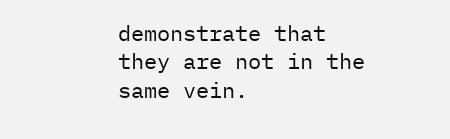demonstrate that they are not in the same vein.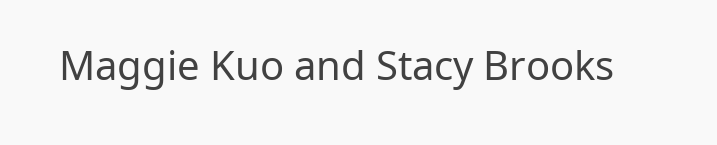Maggie Kuo and Stacy Brooks